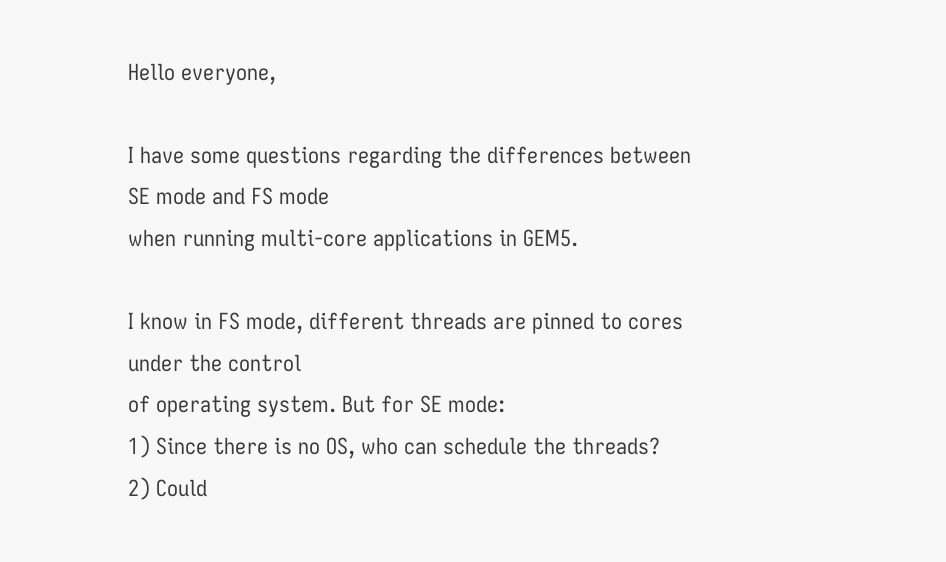Hello everyone,

I have some questions regarding the differences between SE mode and FS mode
when running multi-core applications in GEM5.

I know in FS mode, different threads are pinned to cores under the control
of operating system. But for SE mode:
1) Since there is no OS, who can schedule the threads?
2) Could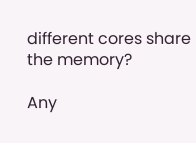different cores share the memory?

Any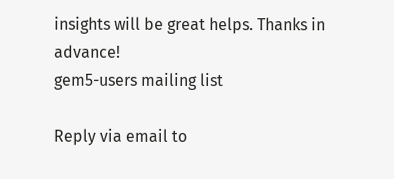insights will be great helps. Thanks in advance!
gem5-users mailing list

Reply via email to